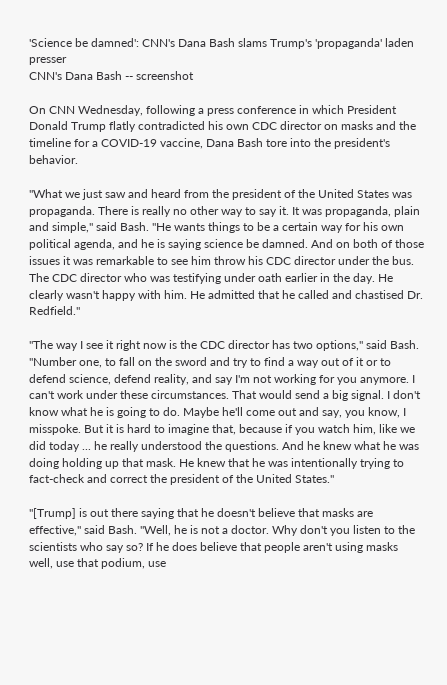'Science be damned': CNN's Dana Bash slams Trump's 'propaganda' laden presser
CNN's Dana Bash -- screenshot

On CNN Wednesday, following a press conference in which President Donald Trump flatly contradicted his own CDC director on masks and the timeline for a COVID-19 vaccine, Dana Bash tore into the president's behavior.

"What we just saw and heard from the president of the United States was propaganda. There is really no other way to say it. It was propaganda, plain and simple," said Bash. "He wants things to be a certain way for his own political agenda, and he is saying science be damned. And on both of those issues it was remarkable to see him throw his CDC director under the bus. The CDC director who was testifying under oath earlier in the day. He clearly wasn't happy with him. He admitted that he called and chastised Dr. Redfield."

"The way I see it right now is the CDC director has two options," said Bash. "Number one, to fall on the sword and try to find a way out of it or to defend science, defend reality, and say I'm not working for you anymore. I can't work under these circumstances. That would send a big signal. I don't know what he is going to do. Maybe he'll come out and say, you know, I misspoke. But it is hard to imagine that, because if you watch him, like we did today ... he really understood the questions. And he knew what he was doing holding up that mask. He knew that he was intentionally trying to fact-check and correct the president of the United States."

"[Trump] is out there saying that he doesn't believe that masks are effective," said Bash. "Well, he is not a doctor. Why don't you listen to the scientists who say so? If he does believe that people aren't using masks well, use that podium, use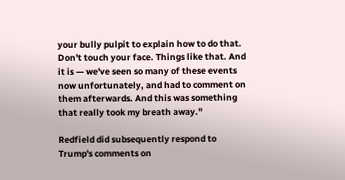your bully pulpit to explain how to do that. Don't touch your face. Things like that. And it is — we've seen so many of these events now unfortunately, and had to comment on them afterwards. And this was something that really took my breath away."

Redfield did subsequently respond to Trump's comments on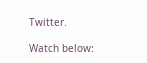Twitter.

Watch below: